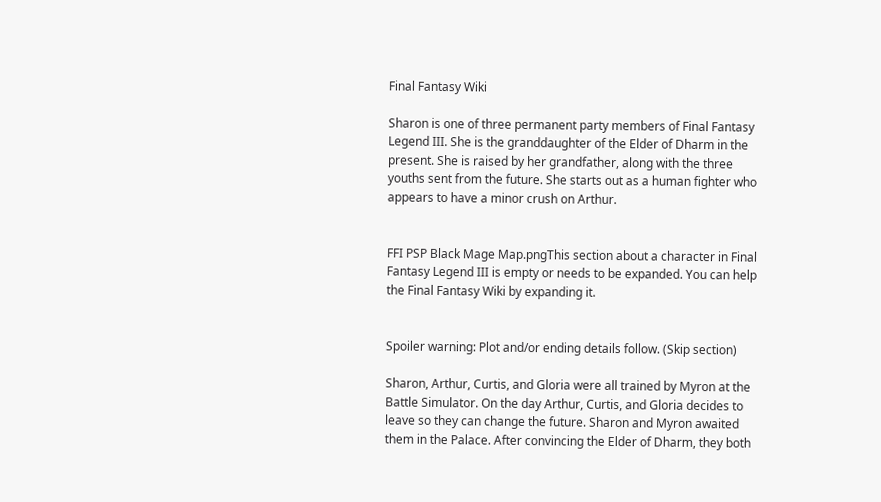Final Fantasy Wiki

Sharon is one of three permanent party members of Final Fantasy Legend III. She is the granddaughter of the Elder of Dharm in the present. She is raised by her grandfather, along with the three youths sent from the future. She starts out as a human fighter who appears to have a minor crush on Arthur.


FFI PSP Black Mage Map.pngThis section about a character in Final Fantasy Legend III is empty or needs to be expanded. You can help the Final Fantasy Wiki by expanding it.


Spoiler warning: Plot and/or ending details follow. (Skip section)

Sharon, Arthur, Curtis, and Gloria were all trained by Myron at the Battle Simulator. On the day Arthur, Curtis, and Gloria decides to leave so they can change the future. Sharon and Myron awaited them in the Palace. After convincing the Elder of Dharm, they both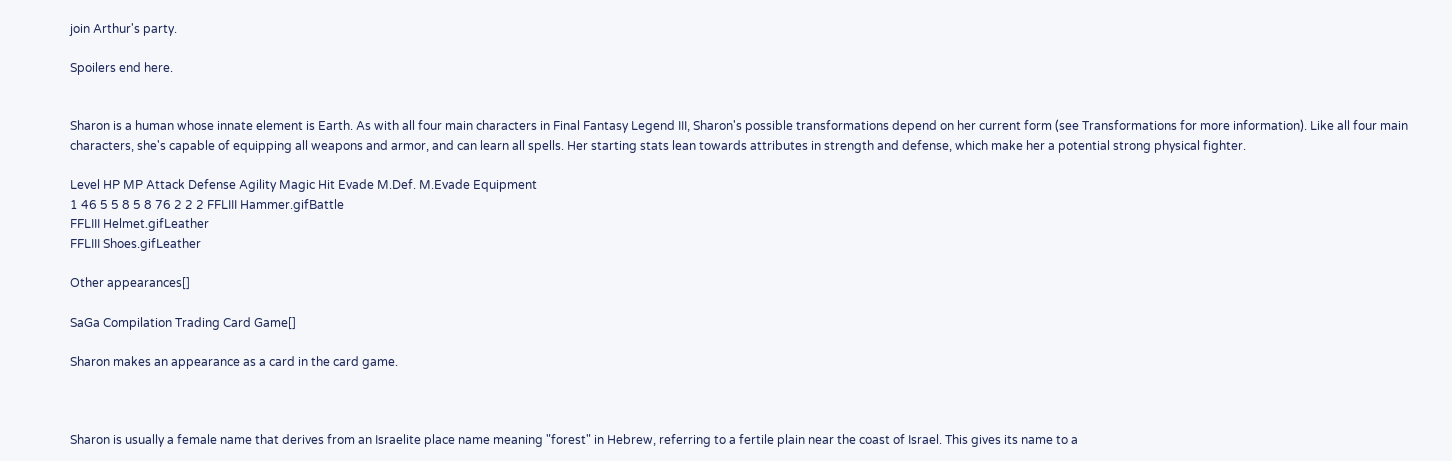join Arthur's party.

Spoilers end here.


Sharon is a human whose innate element is Earth. As with all four main characters in Final Fantasy Legend III, Sharon's possible transformations depend on her current form (see Transformations for more information). Like all four main characters, she's capable of equipping all weapons and armor, and can learn all spells. Her starting stats lean towards attributes in strength and defense, which make her a potential strong physical fighter.

Level HP MP Attack Defense Agility Magic Hit Evade M.Def. M.Evade Equipment
1 46 5 5 8 5 8 76 2 2 2 FFLIII Hammer.gifBattle
FFLIII Helmet.gifLeather
FFLIII Shoes.gifLeather

Other appearances[]

SaGa Compilation Trading Card Game[]

Sharon makes an appearance as a card in the card game.



Sharon is usually a female name that derives from an Israelite place name meaning "forest" in Hebrew, referring to a fertile plain near the coast of Israel. This gives its name to a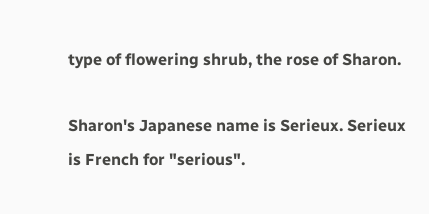type of flowering shrub, the rose of Sharon.

Sharon's Japanese name is Serieux. Serieux is French for "serious".